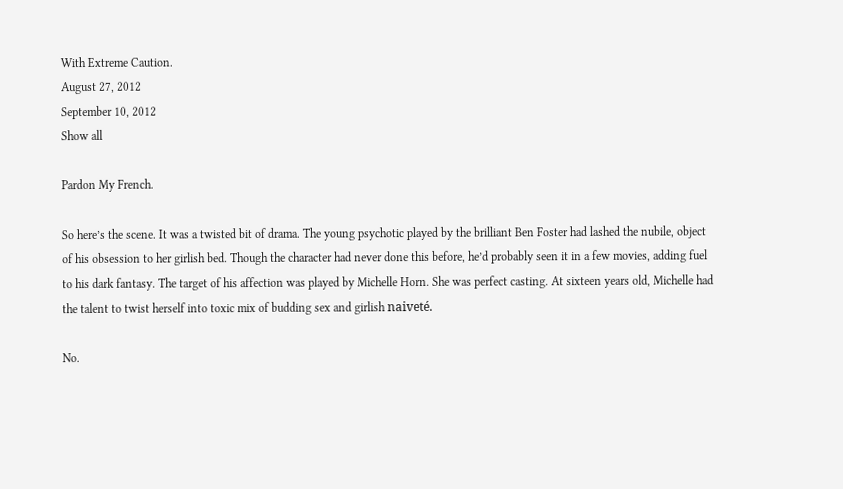With Extreme Caution.
August 27, 2012
September 10, 2012
Show all

Pardon My French.

So here’s the scene. It was a twisted bit of drama. The young psychotic played by the brilliant Ben Foster had lashed the nubile, object of his obsession to her girlish bed. Though the character had never done this before, he’d probably seen it in a few movies, adding fuel to his dark fantasy. The target of his affection was played by Michelle Horn. She was perfect casting. At sixteen years old, Michelle had the talent to twist herself into toxic mix of budding sex and girlish naiveté.

No.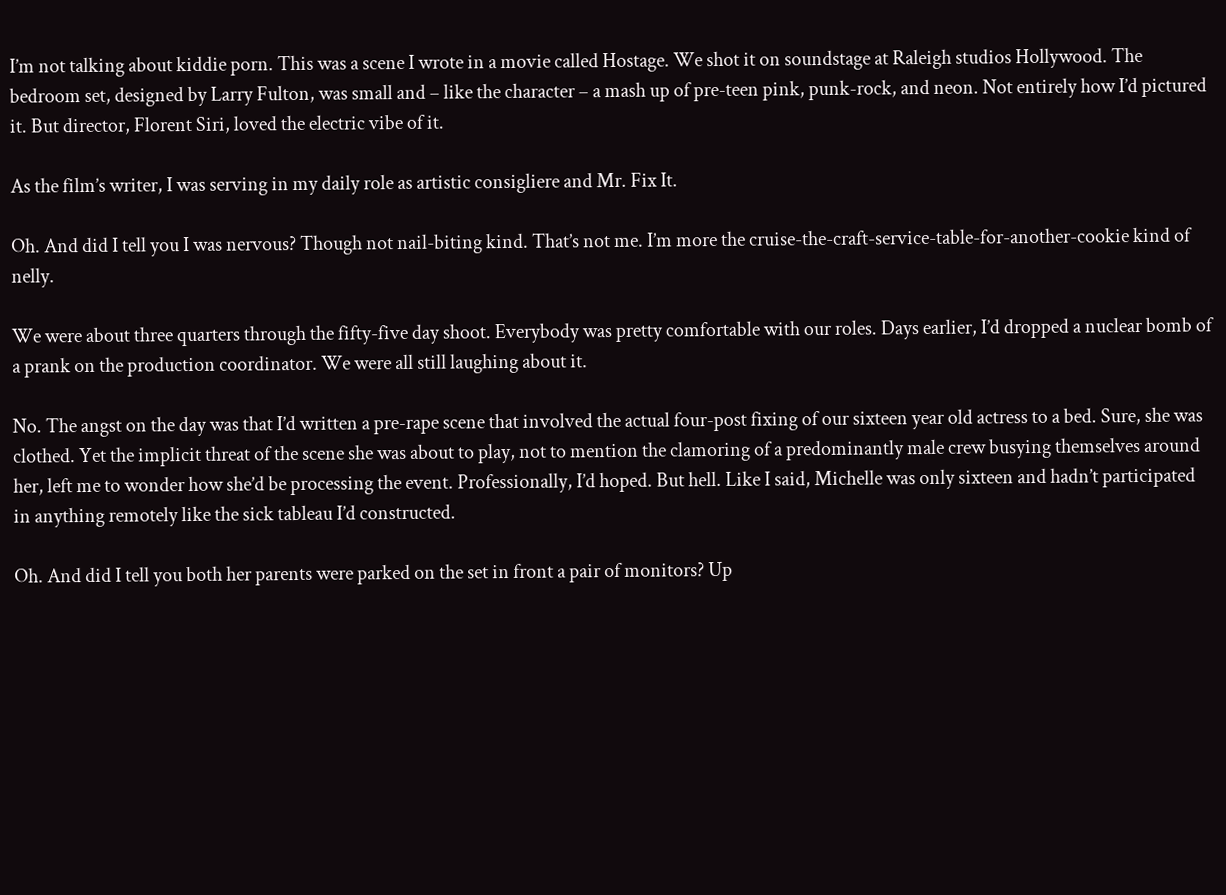I’m not talking about kiddie porn. This was a scene I wrote in a movie called Hostage. We shot it on soundstage at Raleigh studios Hollywood. The bedroom set, designed by Larry Fulton, was small and – like the character – a mash up of pre-teen pink, punk-rock, and neon. Not entirely how I’d pictured it. But director, Florent Siri, loved the electric vibe of it.

As the film’s writer, I was serving in my daily role as artistic consigliere and Mr. Fix It.

Oh. And did I tell you I was nervous? Though not nail-biting kind. That’s not me. I’m more the cruise-the-craft-service-table-for-another-cookie kind of nelly.

We were about three quarters through the fifty-five day shoot. Everybody was pretty comfortable with our roles. Days earlier, I’d dropped a nuclear bomb of a prank on the production coordinator. We were all still laughing about it.

No. The angst on the day was that I’d written a pre-rape scene that involved the actual four-post fixing of our sixteen year old actress to a bed. Sure, she was clothed. Yet the implicit threat of the scene she was about to play, not to mention the clamoring of a predominantly male crew busying themselves around her, left me to wonder how she’d be processing the event. Professionally, I’d hoped. But hell. Like I said, Michelle was only sixteen and hadn’t participated in anything remotely like the sick tableau I’d constructed.

Oh. And did I tell you both her parents were parked on the set in front a pair of monitors? Up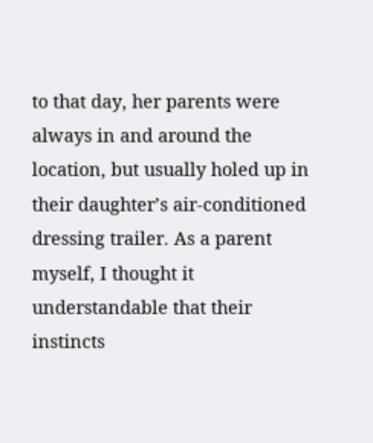to that day, her parents were always in and around the location, but usually holed up in their daughter’s air-conditioned dressing trailer. As a parent myself, I thought it understandable that their instincts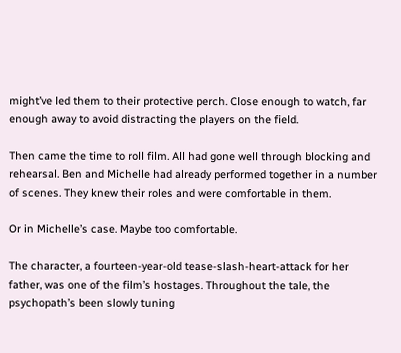might’ve led them to their protective perch. Close enough to watch, far enough away to avoid distracting the players on the field.

Then came the time to roll film. All had gone well through blocking and rehearsal. Ben and Michelle had already performed together in a number of scenes. They knew their roles and were comfortable in them.

Or in Michelle’s case. Maybe too comfortable.

The character, a fourteen-year-old tease-slash-heart-attack for her father, was one of the film’s hostages. Throughout the tale, the psychopath’s been slowly tuning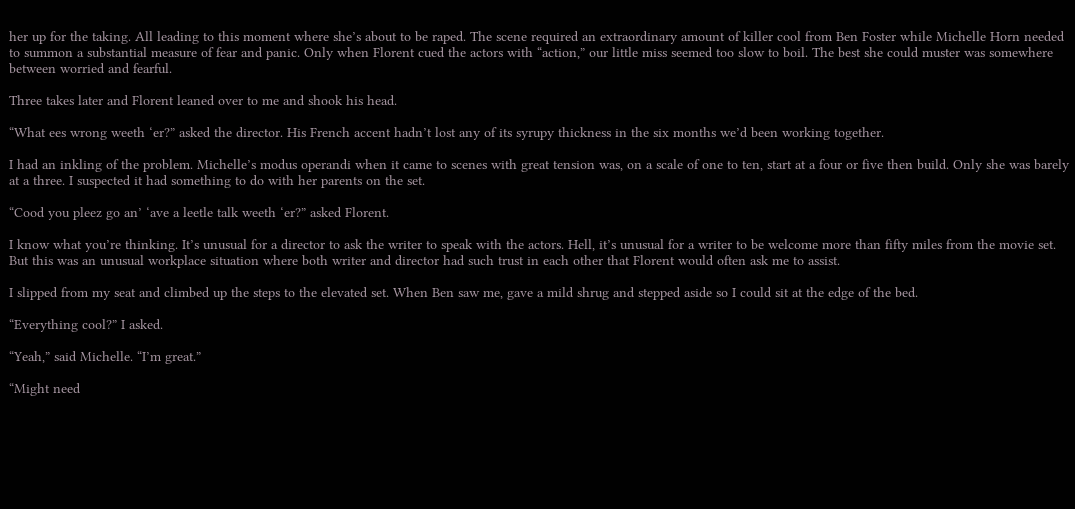her up for the taking. All leading to this moment where she’s about to be raped. The scene required an extraordinary amount of killer cool from Ben Foster while Michelle Horn needed to summon a substantial measure of fear and panic. Only when Florent cued the actors with “action,” our little miss seemed too slow to boil. The best she could muster was somewhere between worried and fearful.

Three takes later and Florent leaned over to me and shook his head.

“What ees wrong weeth ‘er?” asked the director. His French accent hadn’t lost any of its syrupy thickness in the six months we’d been working together.

I had an inkling of the problem. Michelle’s modus operandi when it came to scenes with great tension was, on a scale of one to ten, start at a four or five then build. Only she was barely at a three. I suspected it had something to do with her parents on the set.

“Cood you pleez go an’ ‘ave a leetle talk weeth ‘er?” asked Florent.

I know what you’re thinking. It’s unusual for a director to ask the writer to speak with the actors. Hell, it’s unusual for a writer to be welcome more than fifty miles from the movie set. But this was an unusual workplace situation where both writer and director had such trust in each other that Florent would often ask me to assist.

I slipped from my seat and climbed up the steps to the elevated set. When Ben saw me, gave a mild shrug and stepped aside so I could sit at the edge of the bed.

“Everything cool?” I asked.

“Yeah,” said Michelle. “I’m great.”

“Might need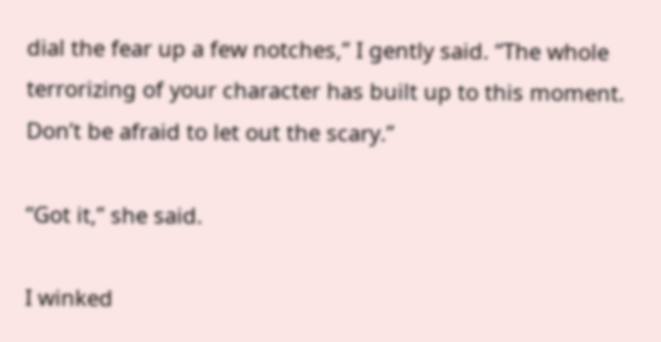dial the fear up a few notches,” I gently said. “The whole terrorizing of your character has built up to this moment. Don’t be afraid to let out the scary.”

“Got it,” she said.

I winked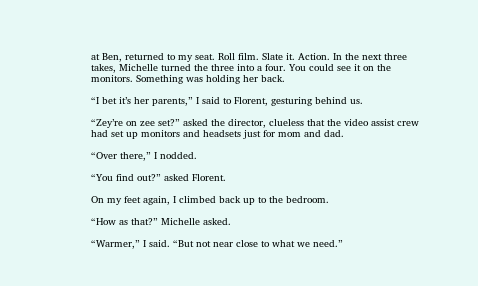at Ben, returned to my seat. Roll film. Slate it. Action. In the next three takes, Michelle turned the three into a four. You could see it on the monitors. Something was holding her back.

“I bet it’s her parents,” I said to Florent, gesturing behind us.

“Zey’re on zee set?” asked the director, clueless that the video assist crew had set up monitors and headsets just for mom and dad.

“Over there,” I nodded.

“You find out?” asked Florent.

On my feet again, I climbed back up to the bedroom.

“How as that?” Michelle asked.

“Warmer,” I said. “But not near close to what we need.”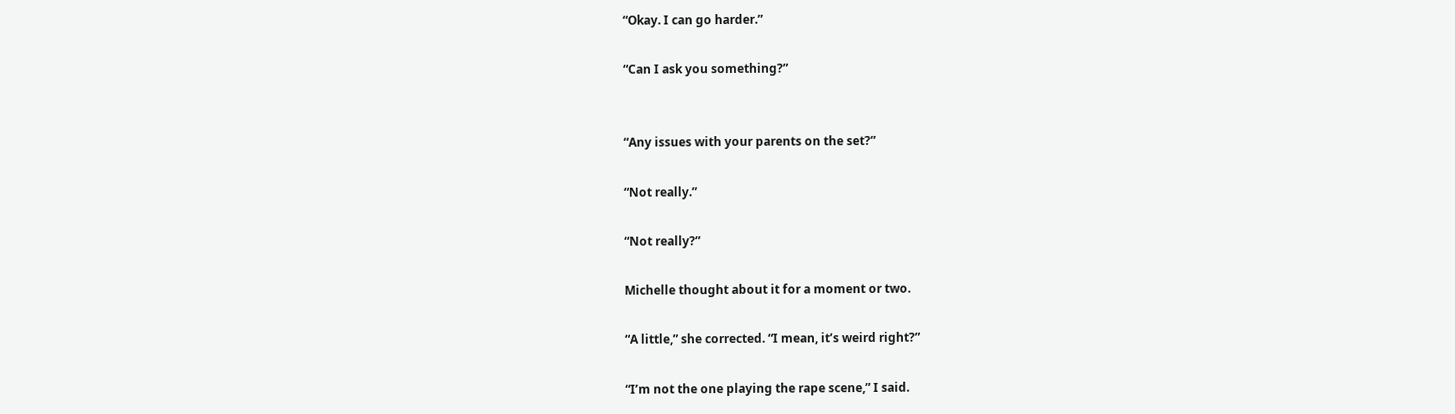“Okay. I can go harder.”

“Can I ask you something?”


“Any issues with your parents on the set?”

“Not really.”

“Not really?”

Michelle thought about it for a moment or two.

“A little,” she corrected. “I mean, it’s weird right?”

“I’m not the one playing the rape scene,” I said.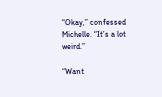“Okay,” confessed Michelle. “It’s a lot weird.”

“Want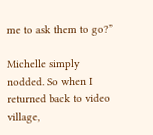me to ask them to go?”

Michelle simply nodded. So when I returned back to video village,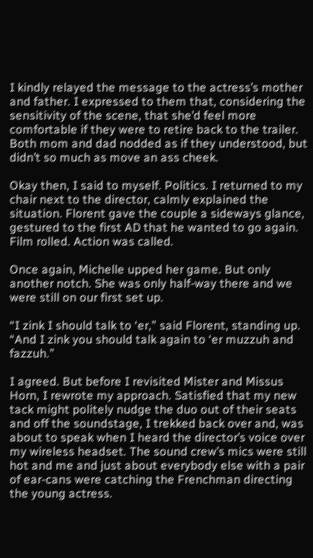I kindly relayed the message to the actress’s mother and father. I expressed to them that, considering the sensitivity of the scene, that she’d feel more comfortable if they were to retire back to the trailer. Both mom and dad nodded as if they understood, but didn’t so much as move an ass cheek.

Okay then, I said to myself. Politics. I returned to my chair next to the director, calmly explained the situation. Florent gave the couple a sideways glance, gestured to the first AD that he wanted to go again. Film rolled. Action was called.

Once again, Michelle upped her game. But only another notch. She was only half-way there and we were still on our first set up.

“I zink I should talk to ‘er,” said Florent, standing up. “And I zink you should talk again to ‘er muzzuh and fazzuh.”

I agreed. But before I revisited Mister and Missus Horn, I rewrote my approach. Satisfied that my new tack might politely nudge the duo out of their seats and off the soundstage, I trekked back over and, was about to speak when I heard the director’s voice over my wireless headset. The sound crew’s mics were still hot and me and just about everybody else with a pair of ear-cans were catching the Frenchman directing the young actress.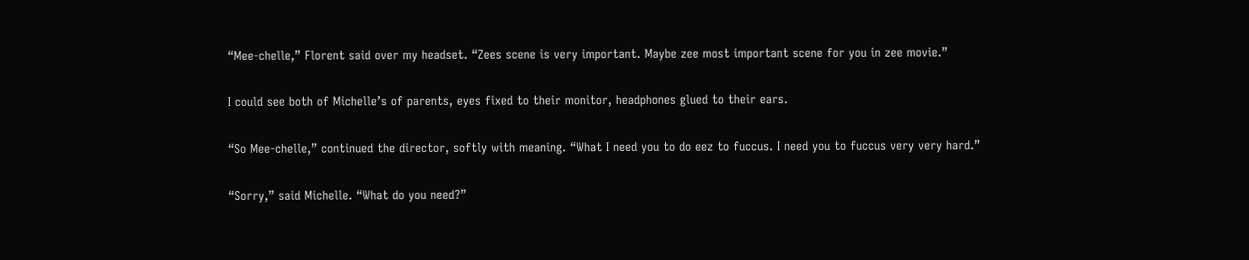“Mee-chelle,” Florent said over my headset. “Zees scene is very important. Maybe zee most important scene for you in zee movie.”

I could see both of Michelle’s of parents, eyes fixed to their monitor, headphones glued to their ears.

“So Mee-chelle,” continued the director, softly with meaning. “What I need you to do eez to fuccus. I need you to fuccus very very hard.”

“Sorry,” said Michelle. “What do you need?”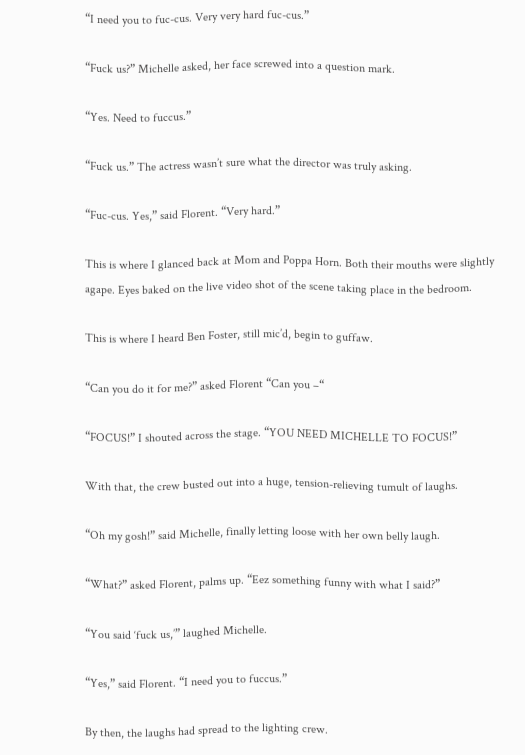“I need you to fuc-cus. Very very hard fuc-cus.”

“Fuck us?” Michelle asked, her face screwed into a question mark.

“Yes. Need to fuccus.”

“Fuck us.” The actress wasn’t sure what the director was truly asking.

“Fuc-cus. Yes,” said Florent. “Very hard.”

This is where I glanced back at Mom and Poppa Horn. Both their mouths were slightly agape. Eyes baked on the live video shot of the scene taking place in the bedroom.

This is where I heard Ben Foster, still mic’d, begin to guffaw.

“Can you do it for me?” asked Florent “Can you –“

“FOCUS!” I shouted across the stage. “YOU NEED MICHELLE TO FOCUS!”

With that, the crew busted out into a huge, tension-relieving tumult of laughs.

“Oh my gosh!” said Michelle, finally letting loose with her own belly laugh.

“What?” asked Florent, palms up. “Eez something funny with what I said?”

“You said ‘fuck us,’” laughed Michelle.

“Yes,” said Florent. “I need you to fuccus.”

By then, the laughs had spread to the lighting crew.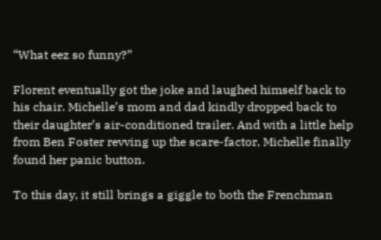“What eez so funny?”

Florent eventually got the joke and laughed himself back to his chair. Michelle’s mom and dad kindly dropped back to their daughter’s air-conditioned trailer. And with a little help from Ben Foster revving up the scare-factor, Michelle finally found her panic button.

To this day, it still brings a giggle to both the Frenchman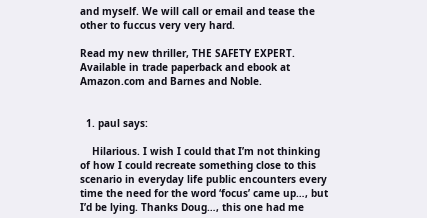and myself. We will call or email and tease the other to fuccus very very hard.

Read my new thriller, THE SAFETY EXPERT. Available in trade paperback and ebook at Amazon.com and Barnes and Noble.


  1. paul says:

    Hilarious. I wish I could that I’m not thinking of how I could recreate something close to this scenario in everyday life public encounters every time the need for the word ‘focus’ came up…, but I’d be lying. Thanks Doug…, this one had me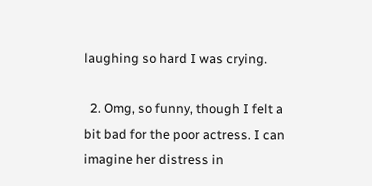laughing so hard I was crying.

  2. Omg, so funny, though I felt a bit bad for the poor actress. I can imagine her distress in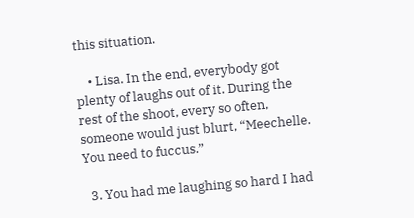this situation.

    • Lisa. In the end, everybody got plenty of laughs out of it. During the rest of the shoot, every so often, someone would just blurt, “Meechelle. You need to fuccus.”

  3. You had me laughing so hard I had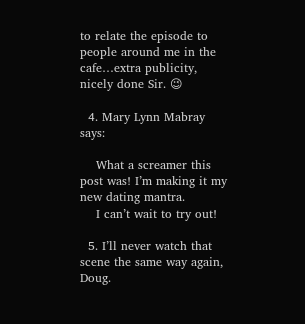to relate the episode to people around me in the cafe…extra publicity, nicely done Sir. 😉

  4. Mary Lynn Mabray says:

    What a screamer this post was! I’m making it my new dating mantra.
    I can’t wait to try out!

  5. I’ll never watch that scene the same way again, Doug.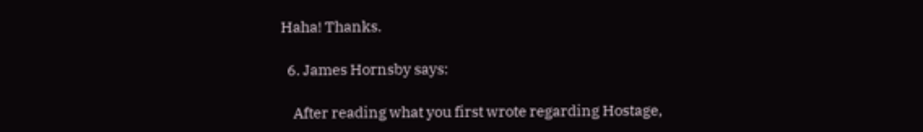Haha! Thanks.

  6. James Hornsby says:

    After reading what you first wrote regarding Hostage,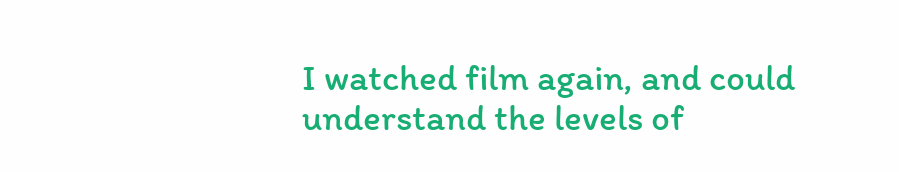I watched film again, and could understand the levels of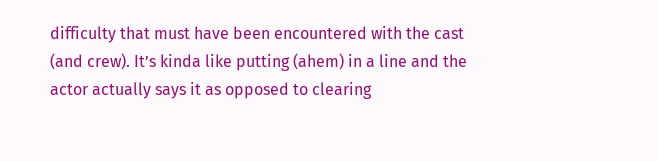difficulty that must have been encountered with the cast (and crew). It’s kinda like putting (ahem) in a line and the actor actually says it as opposed to clearing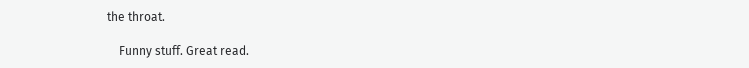the throat.

    Funny stuff. Great read.